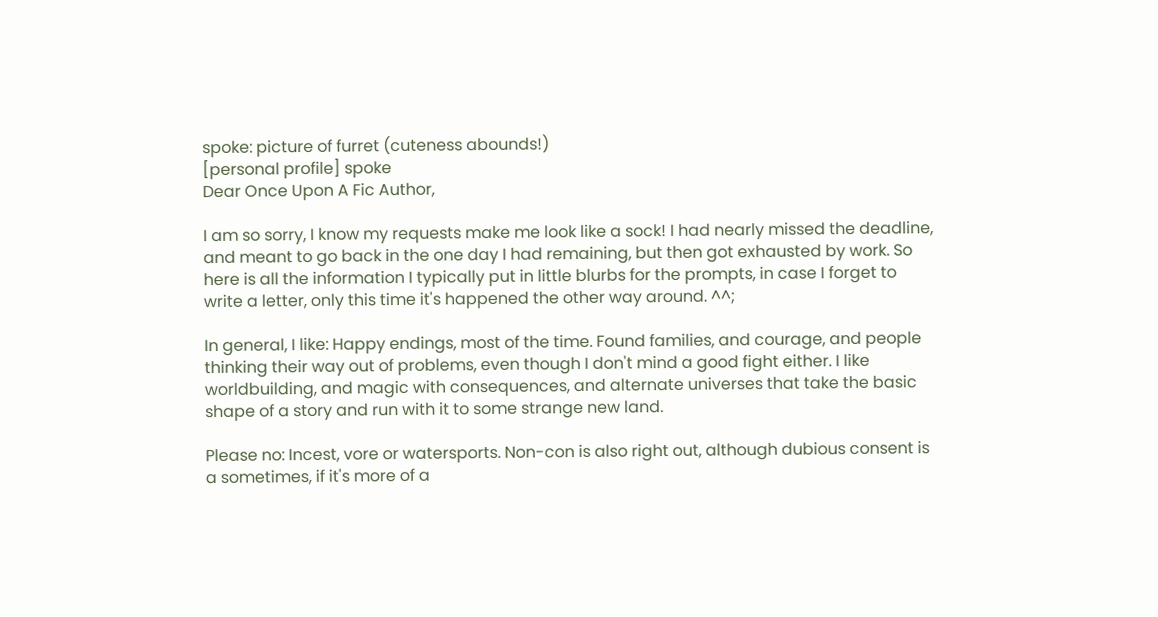spoke: picture of furret (cuteness abounds!)
[personal profile] spoke
Dear Once Upon A Fic Author,

I am so sorry, I know my requests make me look like a sock! I had nearly missed the deadline, and meant to go back in the one day I had remaining, but then got exhausted by work. So here is all the information I typically put in little blurbs for the prompts, in case I forget to write a letter, only this time it's happened the other way around. ^^;

In general, I like: Happy endings, most of the time. Found families, and courage, and people thinking their way out of problems, even though I don't mind a good fight either. I like worldbuilding, and magic with consequences, and alternate universes that take the basic shape of a story and run with it to some strange new land.

Please no: Incest, vore or watersports. Non-con is also right out, although dubious consent is a sometimes, if it's more of a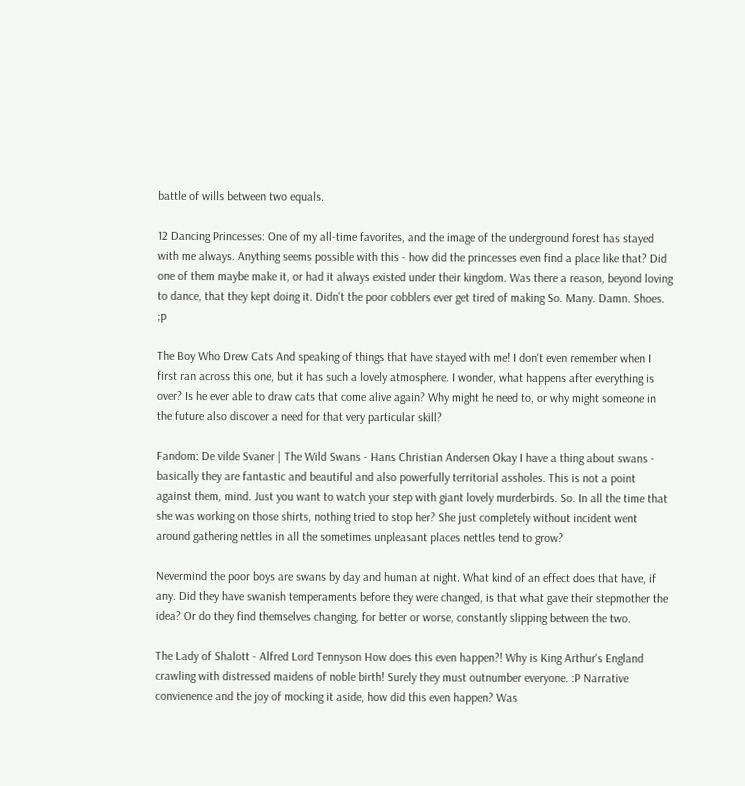battle of wills between two equals.

12 Dancing Princesses: One of my all-time favorites, and the image of the underground forest has stayed with me always. Anything seems possible with this - how did the princesses even find a place like that? Did one of them maybe make it, or had it always existed under their kingdom. Was there a reason, beyond loving to dance, that they kept doing it. Didn't the poor cobblers ever get tired of making So. Many. Damn. Shoes. ;p

The Boy Who Drew Cats And speaking of things that have stayed with me! I don't even remember when I first ran across this one, but it has such a lovely atmosphere. I wonder, what happens after everything is over? Is he ever able to draw cats that come alive again? Why might he need to, or why might someone in the future also discover a need for that very particular skill?

Fandom: De vilde Svaner | The Wild Swans - Hans Christian Andersen Okay I have a thing about swans - basically they are fantastic and beautiful and also powerfully territorial assholes. This is not a point against them, mind. Just you want to watch your step with giant lovely murderbirds. So. In all the time that she was working on those shirts, nothing tried to stop her? She just completely without incident went around gathering nettles in all the sometimes unpleasant places nettles tend to grow?

Nevermind the poor boys are swans by day and human at night. What kind of an effect does that have, if any. Did they have swanish temperaments before they were changed, is that what gave their stepmother the idea? Or do they find themselves changing, for better or worse, constantly slipping between the two.

The Lady of Shalott - Alfred Lord Tennyson How does this even happen?! Why is King Arthur's England crawling with distressed maidens of noble birth! Surely they must outnumber everyone. :P Narrative convienence and the joy of mocking it aside, how did this even happen? Was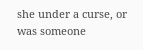she under a curse, or was someone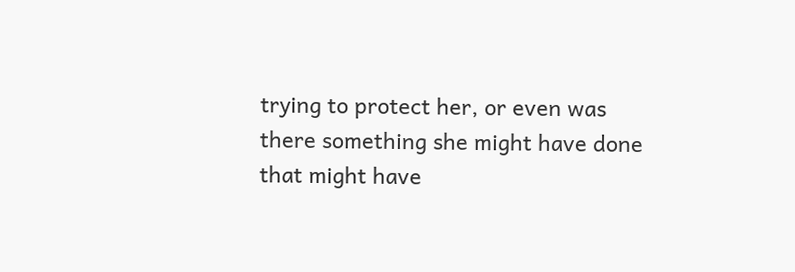trying to protect her, or even was there something she might have done that might have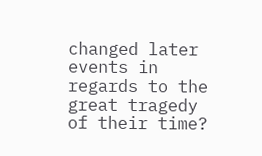changed later events in regards to the great tragedy of their time?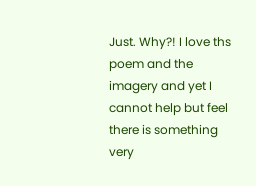Just. Why?! I love ths poem and the imagery and yet I cannot help but feel there is something very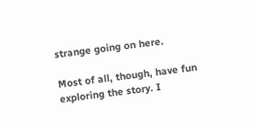strange going on here.

Most of all, though, have fun exploring the story. I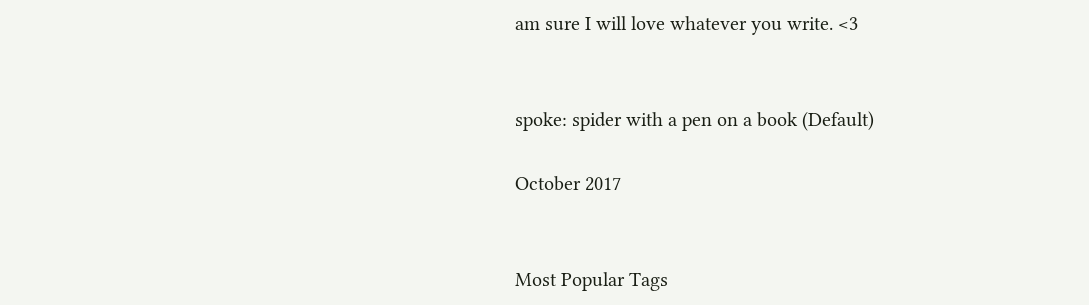am sure I will love whatever you write. <3


spoke: spider with a pen on a book (Default)

October 2017


Most Popular Tags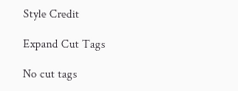Style Credit

Expand Cut Tags

No cut tags